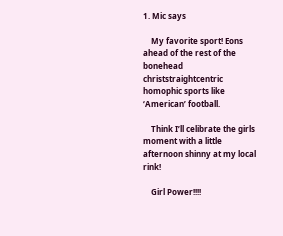1. Mic says

    My favorite sport! Eons ahead of the rest of the bonehead christstraightcentric homophic sports like ‘American’ football.

    Think I’ll celibrate the girls moment with a little afternoon shinny at my local rink!

    Girl Power!!!!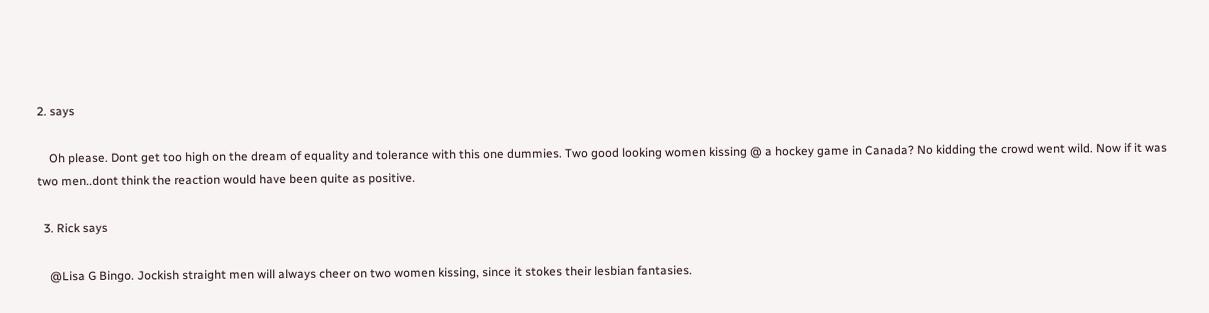2. says

    Oh please. Dont get too high on the dream of equality and tolerance with this one dummies. Two good looking women kissing @ a hockey game in Canada? No kidding the crowd went wild. Now if it was two men..dont think the reaction would have been quite as positive.

  3. Rick says

    @Lisa G Bingo. Jockish straight men will always cheer on two women kissing, since it stokes their lesbian fantasies.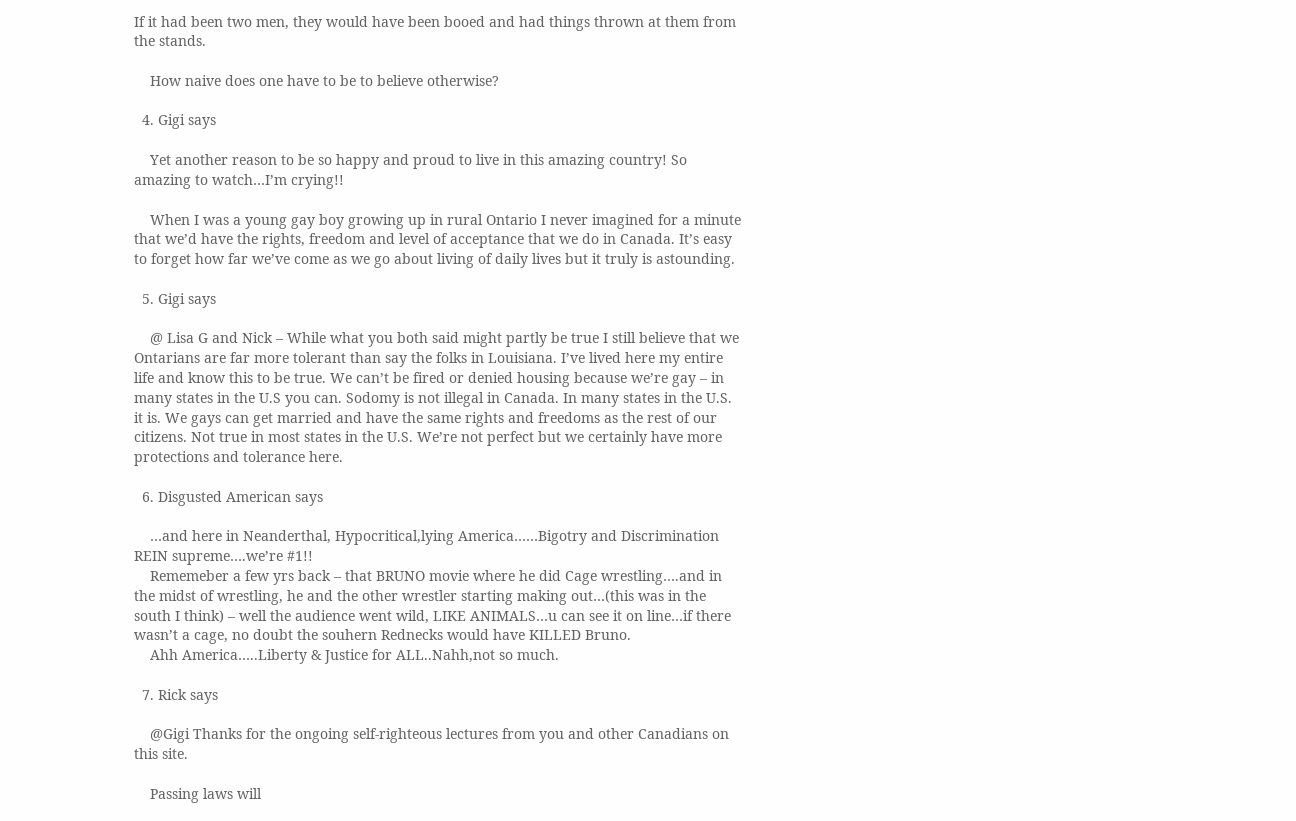If it had been two men, they would have been booed and had things thrown at them from the stands.

    How naive does one have to be to believe otherwise?

  4. Gigi says

    Yet another reason to be so happy and proud to live in this amazing country! So amazing to watch…I’m crying!!

    When I was a young gay boy growing up in rural Ontario I never imagined for a minute that we’d have the rights, freedom and level of acceptance that we do in Canada. It’s easy to forget how far we’ve come as we go about living of daily lives but it truly is astounding.

  5. Gigi says

    @ Lisa G and Nick – While what you both said might partly be true I still believe that we Ontarians are far more tolerant than say the folks in Louisiana. I’ve lived here my entire life and know this to be true. We can’t be fired or denied housing because we’re gay – in many states in the U.S you can. Sodomy is not illegal in Canada. In many states in the U.S. it is. We gays can get married and have the same rights and freedoms as the rest of our citizens. Not true in most states in the U.S. We’re not perfect but we certainly have more protections and tolerance here.

  6. Disgusted American says

    …and here in Neanderthal, Hypocritical,lying America……Bigotry and Discrimination REIN supreme….we’re #1!!
    Rememeber a few yrs back – that BRUNO movie where he did Cage wrestling….and in the midst of wrestling, he and the other wrestler starting making out…(this was in the south I think) – well the audience went wild, LIKE ANIMALS…u can see it on line…if there wasn’t a cage, no doubt the souhern Rednecks would have KILLED Bruno.
    Ahh America…..Liberty & Justice for ALL..Nahh,not so much.

  7. Rick says

    @Gigi Thanks for the ongoing self-righteous lectures from you and other Canadians on this site.

    Passing laws will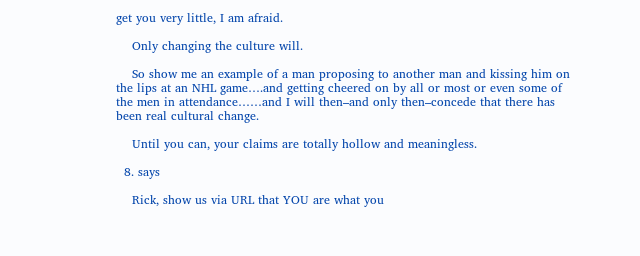get you very little, I am afraid.

    Only changing the culture will.

    So show me an example of a man proposing to another man and kissing him on the lips at an NHL game….and getting cheered on by all or most or even some of the men in attendance……and I will then–and only then–concede that there has been real cultural change.

    Until you can, your claims are totally hollow and meaningless.

  8. says

    Rick, show us via URL that YOU are what you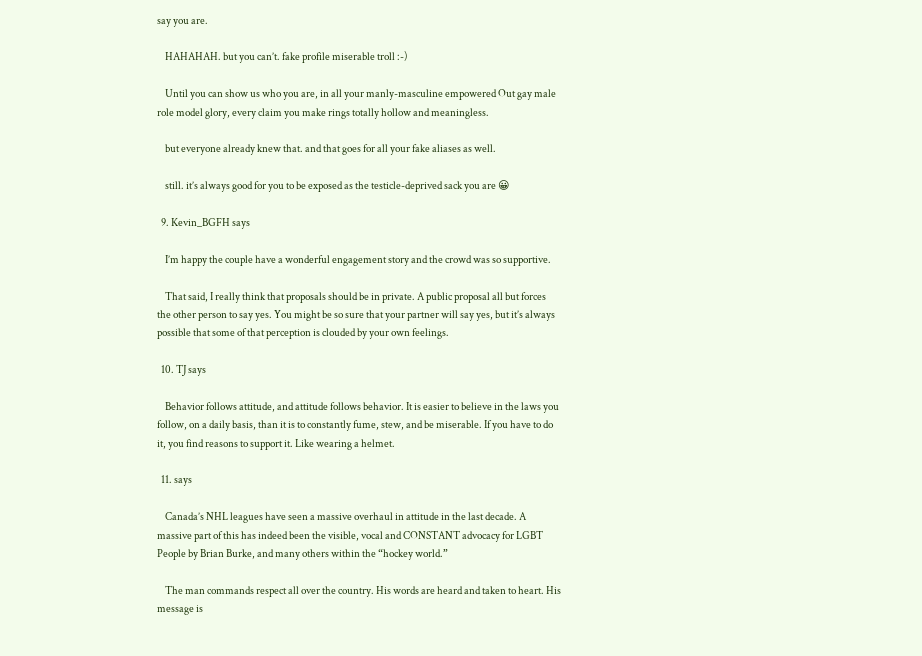say you are.

    HAHAHAH. but you can’t. fake profile miserable troll :-)

    Until you can show us who you are, in all your manly-masculine empowered Out gay male role model glory, every claim you make rings totally hollow and meaningless.

    but everyone already knew that. and that goes for all your fake aliases as well.

    still. it’s always good for you to be exposed as the testicle-deprived sack you are 😀

  9. Kevin_BGFH says

    I’m happy the couple have a wonderful engagement story and the crowd was so supportive.

    That said, I really think that proposals should be in private. A public proposal all but forces the other person to say yes. You might be so sure that your partner will say yes, but it’s always possible that some of that perception is clouded by your own feelings.

  10. TJ says

    Behavior follows attitude, and attitude follows behavior. It is easier to believe in the laws you follow, on a daily basis, than it is to constantly fume, stew, and be miserable. If you have to do it, you find reasons to support it. Like wearing a helmet.

  11. says

    Canada’s NHL leagues have seen a massive overhaul in attitude in the last decade. A massive part of this has indeed been the visible, vocal and CONSTANT advocacy for LGBT People by Brian Burke, and many others within the “hockey world.”

    The man commands respect all over the country. His words are heard and taken to heart. His message is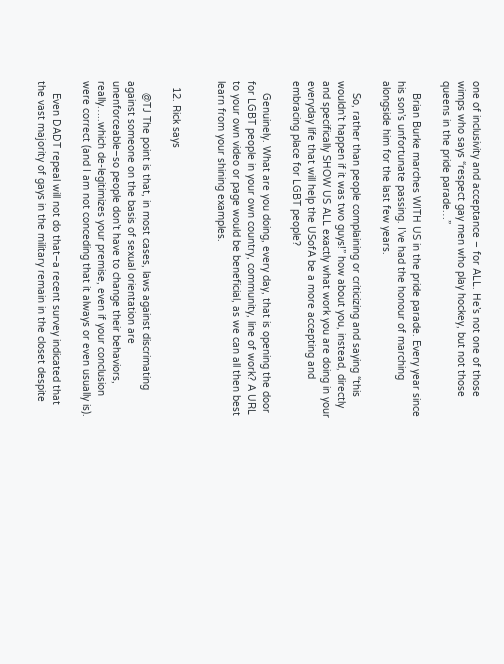one of inclusivity and acceptance – for ALL. He’s not one of those wimps who says “respect gay men who play hockey, but not those queens in the pride parade…”

    Brian Burke marches WITH US in the pride parade. Every year since his son’s unfortunate passing. I’ve had the honour of marching alongside him for the last few years.

    So, rather than people complaining or criticizing and saying “this wouldn’t happen if it was two guys!” how about you, instead, directly and specifically SHOW US ALL exactly what work you are doing in your everyday life that will help the USofA be a more accepting and embracing place for LGBT people?

    Genuinely. What are you doing, every day, that is opening the door for LGBT people in your own country, community, line of work? A URL to your own video or page would be beneficial, as we can all then best learn from your shining examples.


  12. Rick says

    @TJ The point is that, in most cases, laws against discrimating against someone on the basis of sexual orientation are unenforceable–so people don’t have to change their behaviors, really…..which de-legitimizes your premise, even if your conclusion were correct (and I am not conceding that it always or even usually is).

    Even DADT repeal will not do that–a recent survey indicated that the vast majority of gays in the military remain in the closet despite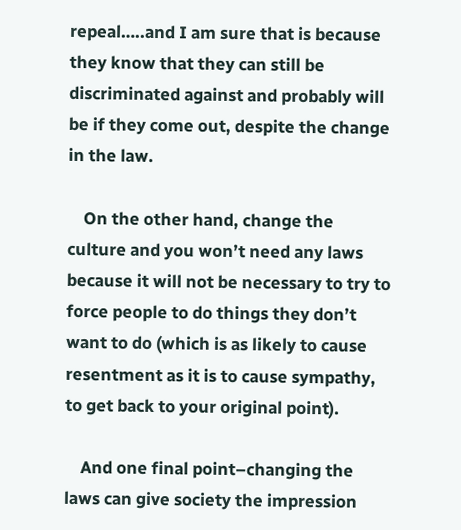repeal…..and I am sure that is because they know that they can still be discriminated against and probably will be if they come out, despite the change in the law.

    On the other hand, change the culture and you won’t need any laws because it will not be necessary to try to force people to do things they don’t want to do (which is as likely to cause resentment as it is to cause sympathy, to get back to your original point).

    And one final point–changing the laws can give society the impression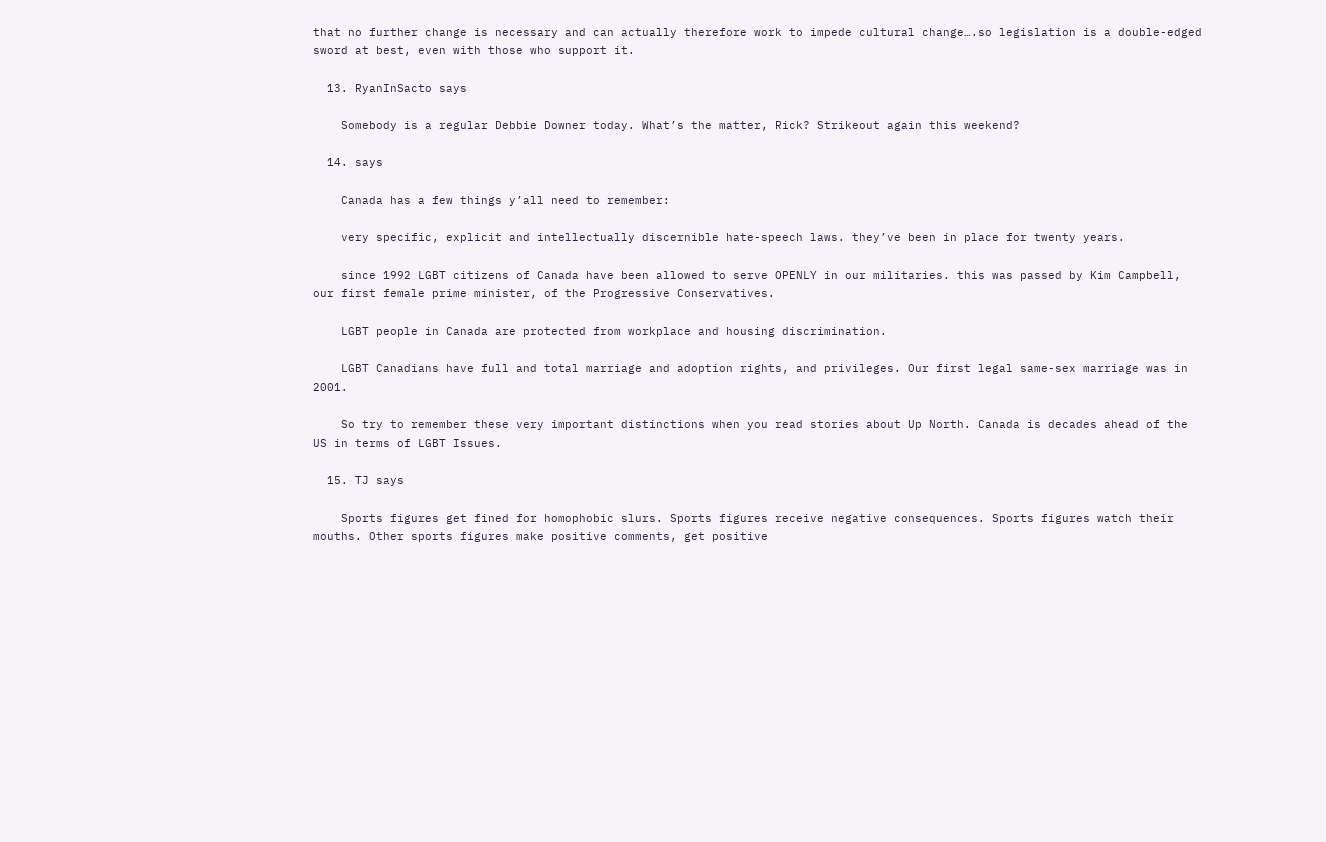that no further change is necessary and can actually therefore work to impede cultural change….so legislation is a double-edged sword at best, even with those who support it.

  13. RyanInSacto says

    Somebody is a regular Debbie Downer today. What’s the matter, Rick? Strikeout again this weekend?

  14. says

    Canada has a few things y’all need to remember:

    very specific, explicit and intellectually discernible hate-speech laws. they’ve been in place for twenty years.

    since 1992 LGBT citizens of Canada have been allowed to serve OPENLY in our militaries. this was passed by Kim Campbell, our first female prime minister, of the Progressive Conservatives.

    LGBT people in Canada are protected from workplace and housing discrimination.

    LGBT Canadians have full and total marriage and adoption rights, and privileges. Our first legal same-sex marriage was in 2001.

    So try to remember these very important distinctions when you read stories about Up North. Canada is decades ahead of the US in terms of LGBT Issues.

  15. TJ says

    Sports figures get fined for homophobic slurs. Sports figures receive negative consequences. Sports figures watch their mouths. Other sports figures make positive comments, get positive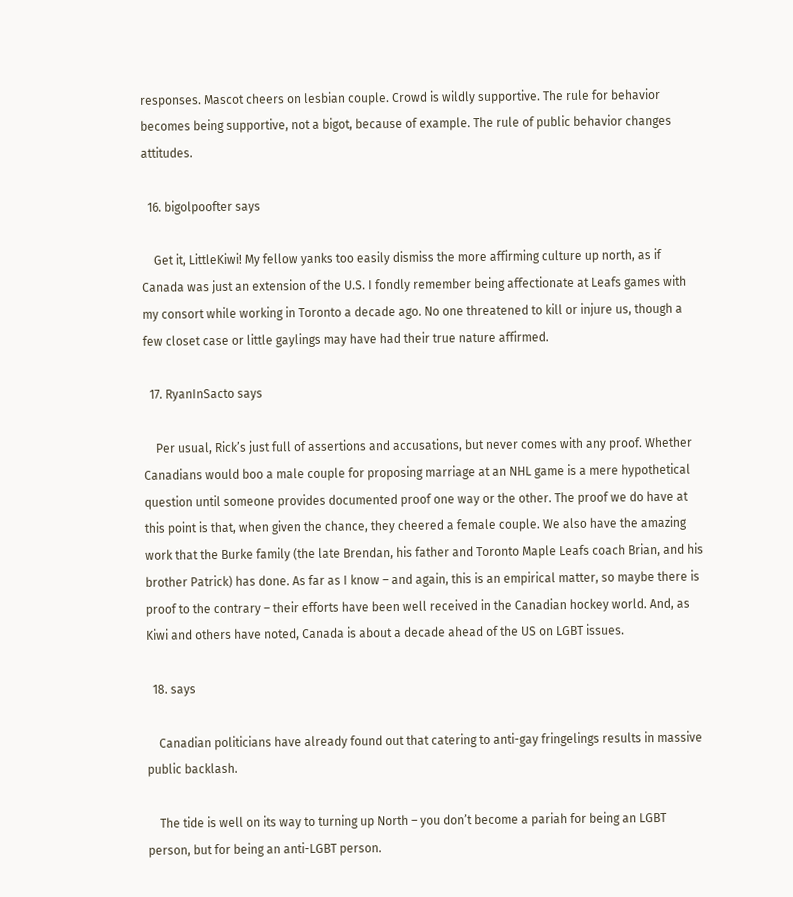responses. Mascot cheers on lesbian couple. Crowd is wildly supportive. The rule for behavior becomes being supportive, not a bigot, because of example. The rule of public behavior changes attitudes.

  16. bigolpoofter says

    Get it, LittleKiwi! My fellow yanks too easily dismiss the more affirming culture up north, as if Canada was just an extension of the U.S. I fondly remember being affectionate at Leafs games with my consort while working in Toronto a decade ago. No one threatened to kill or injure us, though a few closet case or little gaylings may have had their true nature affirmed.

  17. RyanInSacto says

    Per usual, Rick’s just full of assertions and accusations, but never comes with any proof. Whether Canadians would boo a male couple for proposing marriage at an NHL game is a mere hypothetical question until someone provides documented proof one way or the other. The proof we do have at this point is that, when given the chance, they cheered a female couple. We also have the amazing work that the Burke family (the late Brendan, his father and Toronto Maple Leafs coach Brian, and his brother Patrick) has done. As far as I know – and again, this is an empirical matter, so maybe there is proof to the contrary – their efforts have been well received in the Canadian hockey world. And, as Kiwi and others have noted, Canada is about a decade ahead of the US on LGBT issues.

  18. says

    Canadian politicians have already found out that catering to anti-gay fringelings results in massive public backlash.

    The tide is well on its way to turning up North – you don’t become a pariah for being an LGBT person, but for being an anti-LGBT person.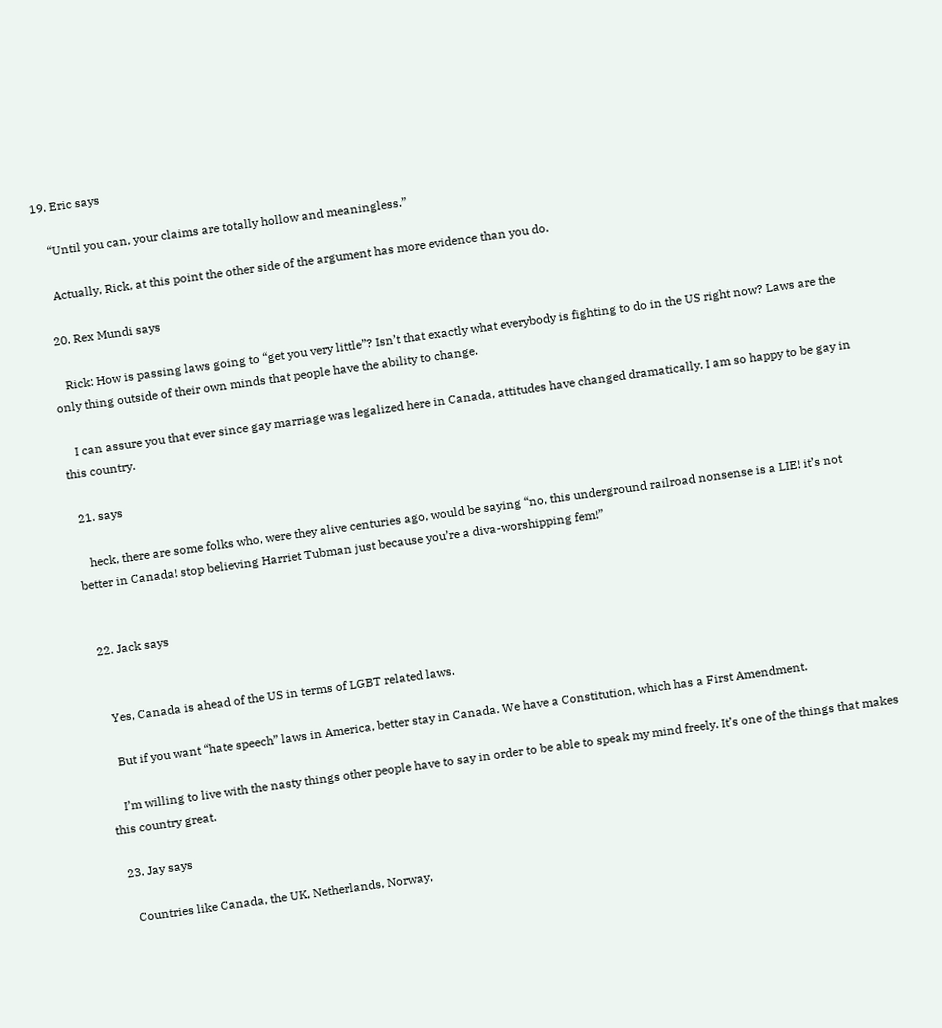19. Eric says

    “Until you can, your claims are totally hollow and meaningless.”

    Actually, Rick, at this point the other side of the argument has more evidence than you do.

  20. Rex Mundi says

    Rick: How is passing laws going to “get you very little”? Isn’t that exactly what everybody is fighting to do in the US right now? Laws are the only thing outside of their own minds that people have the ability to change.

    I can assure you that ever since gay marriage was legalized here in Canada, attitudes have changed dramatically. I am so happy to be gay in this country.

  21. says

    heck, there are some folks who, were they alive centuries ago, would be saying “no, this underground railroad nonsense is a LIE! it’s not better in Canada! stop believing Harriet Tubman just because you’re a diva-worshipping fem!”


  22. Jack says


    Yes, Canada is ahead of the US in terms of LGBT related laws.

    But if you want “hate speech” laws in America, better stay in Canada. We have a Constitution, which has a First Amendment.

    I’m willing to live with the nasty things other people have to say in order to be able to speak my mind freely. It’s one of the things that makes this country great.

  23. Jay says

    Countries like Canada, the UK, Netherlands, Norway,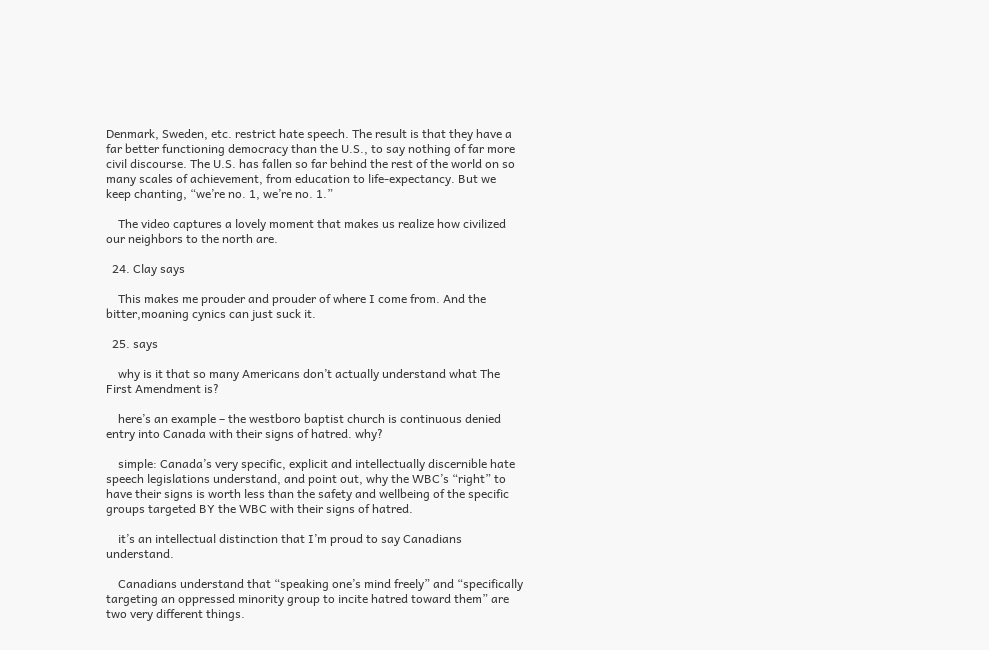Denmark, Sweden, etc. restrict hate speech. The result is that they have a far better functioning democracy than the U.S., to say nothing of far more civil discourse. The U.S. has fallen so far behind the rest of the world on so many scales of achievement, from education to life-expectancy. But we keep chanting, “we’re no. 1, we’re no. 1.”

    The video captures a lovely moment that makes us realize how civilized our neighbors to the north are.

  24. Clay says

    This makes me prouder and prouder of where I come from. And the bitter,moaning cynics can just suck it.

  25. says

    why is it that so many Americans don’t actually understand what The First Amendment is?

    here’s an example – the westboro baptist church is continuous denied entry into Canada with their signs of hatred. why?

    simple: Canada’s very specific, explicit and intellectually discernible hate speech legislations understand, and point out, why the WBC’s “right” to have their signs is worth less than the safety and wellbeing of the specific groups targeted BY the WBC with their signs of hatred.

    it’s an intellectual distinction that I’m proud to say Canadians understand.

    Canadians understand that “speaking one’s mind freely” and “specifically targeting an oppressed minority group to incite hatred toward them” are two very different things.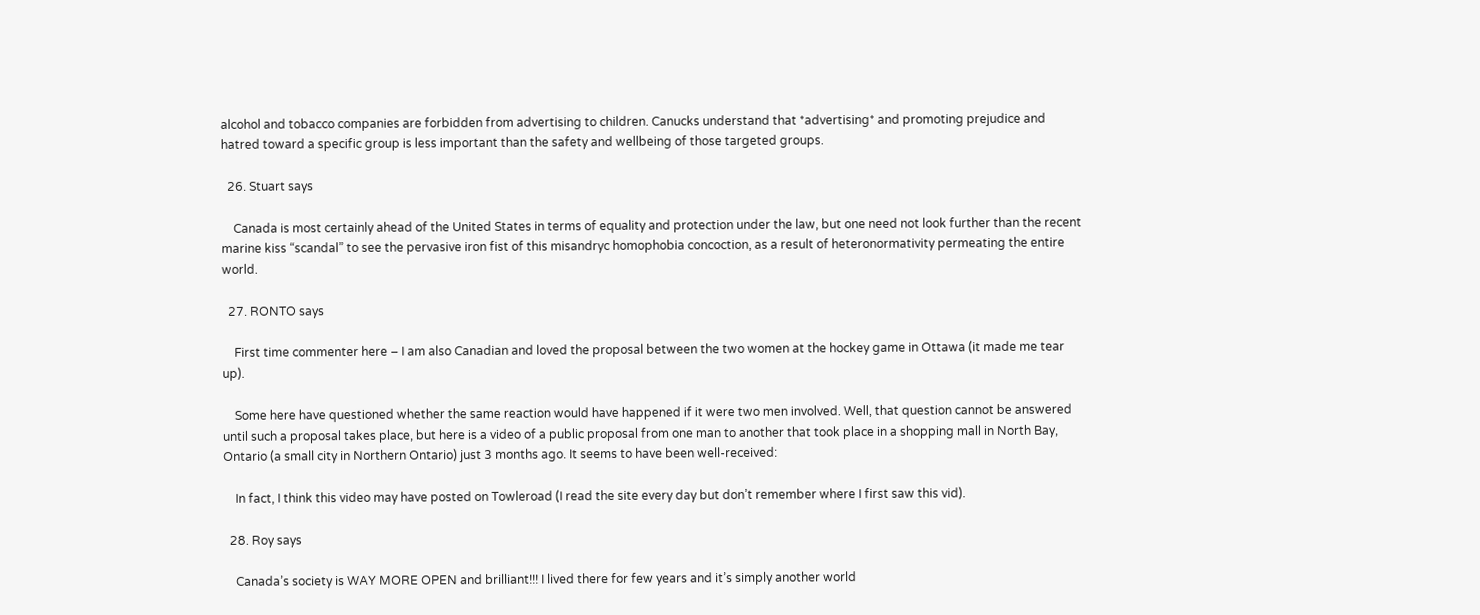alcohol and tobacco companies are forbidden from advertising to children. Canucks understand that *advertising* and promoting prejudice and hatred toward a specific group is less important than the safety and wellbeing of those targeted groups.

  26. Stuart says

    Canada is most certainly ahead of the United States in terms of equality and protection under the law, but one need not look further than the recent marine kiss “scandal” to see the pervasive iron fist of this misandryc homophobia concoction, as a result of heteronormativity permeating the entire world.

  27. RONTO says

    First time commenter here – I am also Canadian and loved the proposal between the two women at the hockey game in Ottawa (it made me tear up).

    Some here have questioned whether the same reaction would have happened if it were two men involved. Well, that question cannot be answered until such a proposal takes place, but here is a video of a public proposal from one man to another that took place in a shopping mall in North Bay, Ontario (a small city in Northern Ontario) just 3 months ago. It seems to have been well-received:

    In fact, I think this video may have posted on Towleroad (I read the site every day but don’t remember where I first saw this vid).

  28. Roy says

    Canada’s society is WAY MORE OPEN and brilliant!!! I lived there for few years and it’s simply another world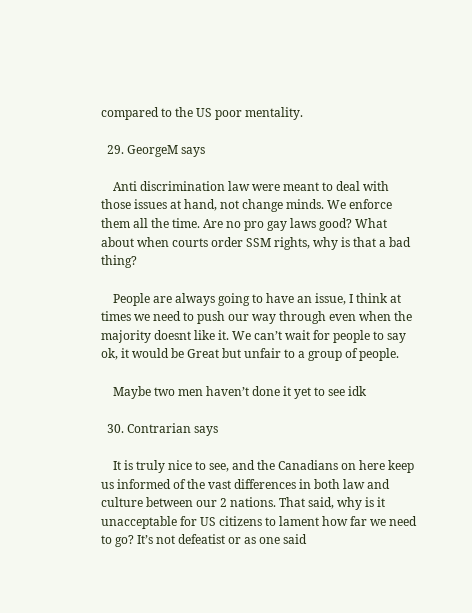compared to the US poor mentality.

  29. GeorgeM says

    Anti discrimination law were meant to deal with those issues at hand, not change minds. We enforce them all the time. Are no pro gay laws good? What about when courts order SSM rights, why is that a bad thing?

    People are always going to have an issue, I think at times we need to push our way through even when the majority doesnt like it. We can’t wait for people to say ok, it would be Great but unfair to a group of people.

    Maybe two men haven’t done it yet to see idk

  30. Contrarian says

    It is truly nice to see, and the Canadians on here keep us informed of the vast differences in both law and culture between our 2 nations. That said, why is it unacceptable for US citizens to lament how far we need to go? It’s not defeatist or as one said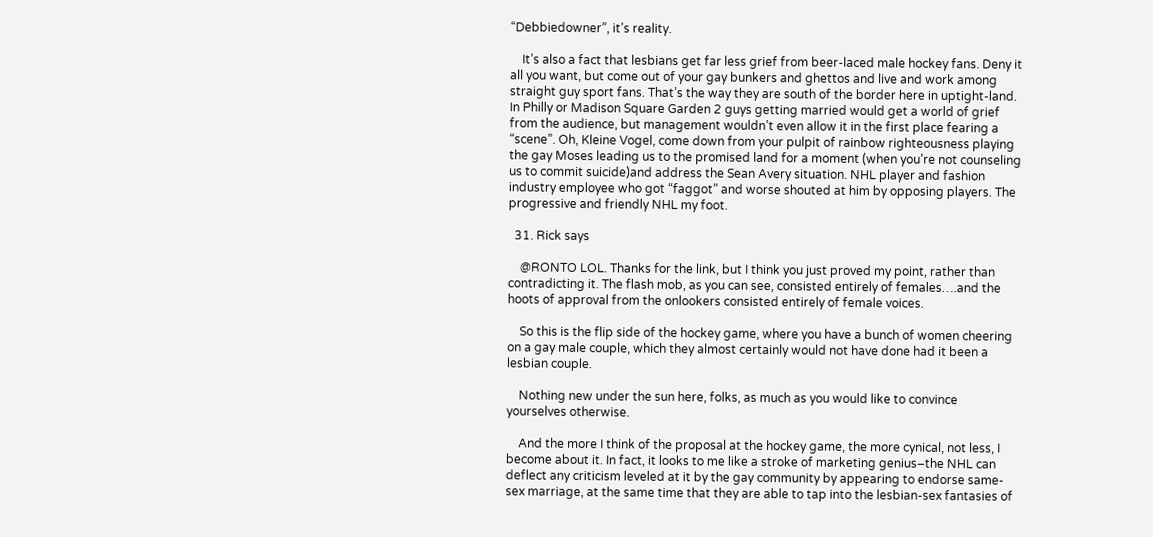“Debbiedowner”, it’s reality.

    It’s also a fact that lesbians get far less grief from beer-laced male hockey fans. Deny it all you want, but come out of your gay bunkers and ghettos and live and work among straight guy sport fans. That’s the way they are south of the border here in uptight-land. In Philly or Madison Square Garden 2 guys getting married would get a world of grief from the audience, but management wouldn’t even allow it in the first place fearing a “scene”. Oh, Kleine Vogel, come down from your pulpit of rainbow righteousness playing the gay Moses leading us to the promised land for a moment (when you’re not counseling us to commit suicide)and address the Sean Avery situation. NHL player and fashion industry employee who got “faggot” and worse shouted at him by opposing players. The progressive and friendly NHL my foot.

  31. Rick says

    @RONTO LOL. Thanks for the link, but I think you just proved my point, rather than contradicting it. The flash mob, as you can see, consisted entirely of females….and the hoots of approval from the onlookers consisted entirely of female voices.

    So this is the flip side of the hockey game, where you have a bunch of women cheering on a gay male couple, which they almost certainly would not have done had it been a lesbian couple.

    Nothing new under the sun here, folks, as much as you would like to convince yourselves otherwise.

    And the more I think of the proposal at the hockey game, the more cynical, not less, I become about it. In fact, it looks to me like a stroke of marketing genius–the NHL can deflect any criticism leveled at it by the gay community by appearing to endorse same-sex marriage, at the same time that they are able to tap into the lesbian-sex fantasies of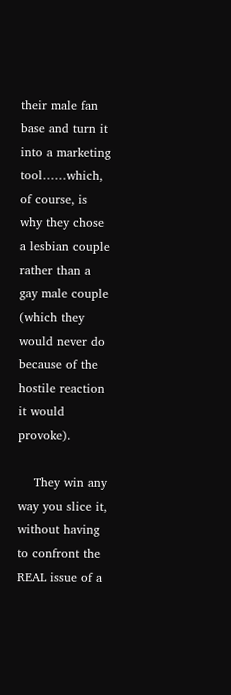their male fan base and turn it into a marketing tool……which, of course, is why they chose a lesbian couple rather than a gay male couple (which they would never do because of the hostile reaction it would provoke).

    They win any way you slice it, without having to confront the REAL issue of a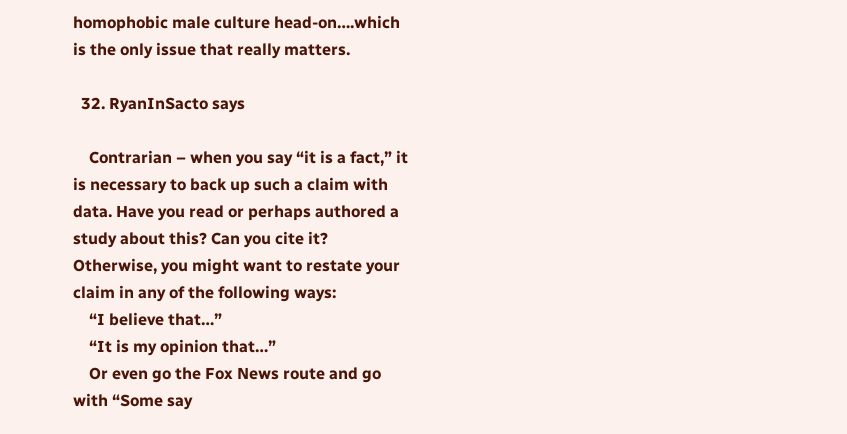homophobic male culture head-on….which is the only issue that really matters.

  32. RyanInSacto says

    Contrarian – when you say “it is a fact,” it is necessary to back up such a claim with data. Have you read or perhaps authored a study about this? Can you cite it? Otherwise, you might want to restate your claim in any of the following ways:
    “I believe that…”
    “It is my opinion that…”
    Or even go the Fox News route and go with “Some say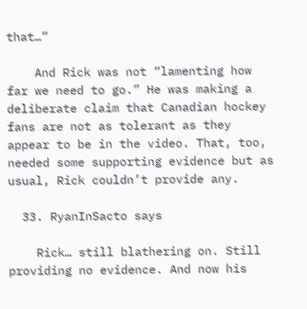that…”

    And Rick was not “lamenting how far we need to go.” He was making a deliberate claim that Canadian hockey fans are not as tolerant as they appear to be in the video. That, too, needed some supporting evidence but as usual, Rick couldn’t provide any.

  33. RyanInSacto says

    Rick… still blathering on. Still providing no evidence. And now his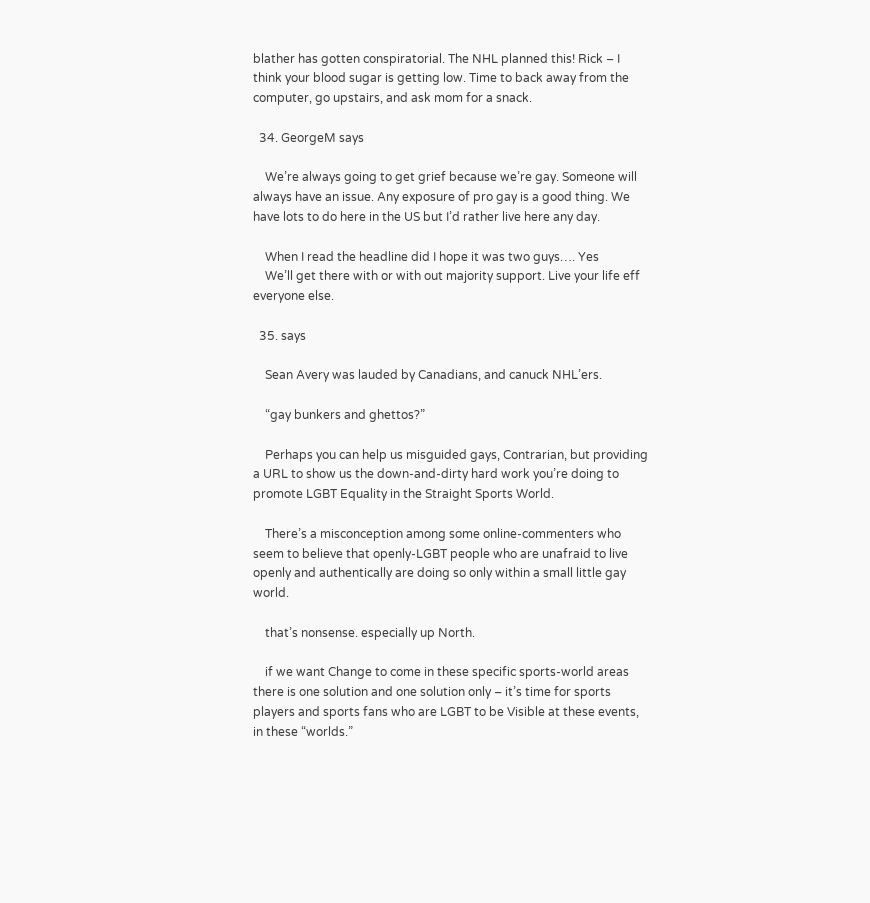blather has gotten conspiratorial. The NHL planned this! Rick – I think your blood sugar is getting low. Time to back away from the computer, go upstairs, and ask mom for a snack.

  34. GeorgeM says

    We’re always going to get grief because we’re gay. Someone will always have an issue. Any exposure of pro gay is a good thing. We have lots to do here in the US but I’d rather live here any day.

    When I read the headline did I hope it was two guys…. Yes
    We’ll get there with or with out majority support. Live your life eff everyone else.

  35. says

    Sean Avery was lauded by Canadians, and canuck NHL’ers.

    “gay bunkers and ghettos?”

    Perhaps you can help us misguided gays, Contrarian, but providing a URL to show us the down-and-dirty hard work you’re doing to promote LGBT Equality in the Straight Sports World.

    There’s a misconception among some online-commenters who seem to believe that openly-LGBT people who are unafraid to live openly and authentically are doing so only within a small little gay world.

    that’s nonsense. especially up North.

    if we want Change to come in these specific sports-world areas there is one solution and one solution only – it’s time for sports players and sports fans who are LGBT to be Visible at these events, in these “worlds.”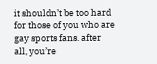it shouldn’t be too hard for those of you who are gay sports fans. after all, you’re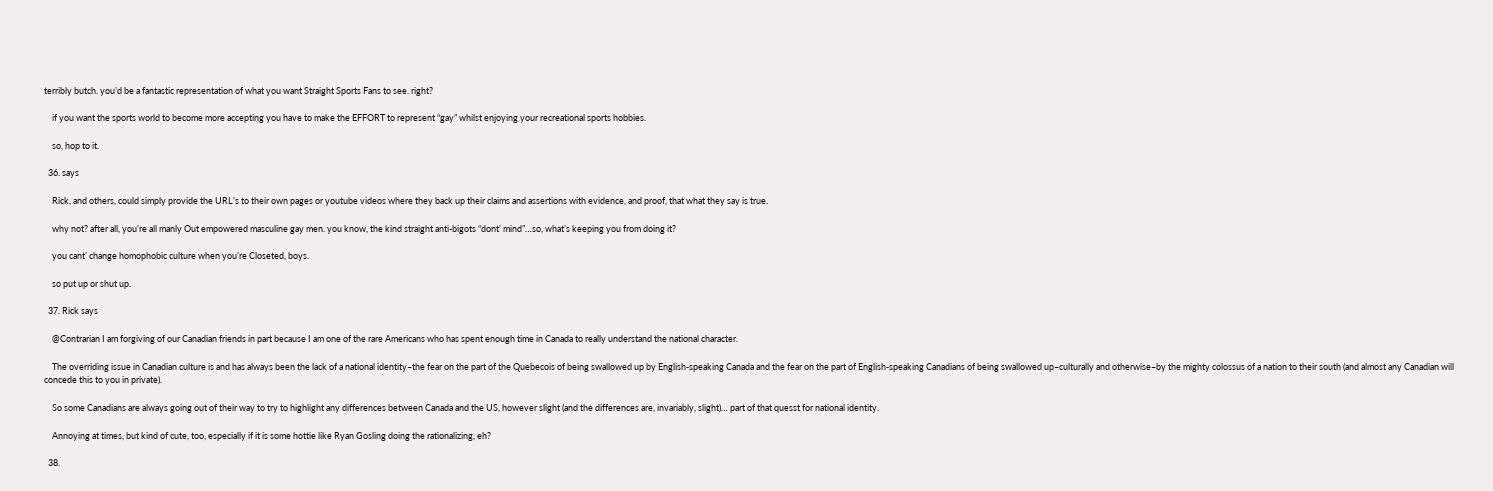terribly butch. you’d be a fantastic representation of what you want Straight Sports Fans to see. right?

    if you want the sports world to become more accepting you have to make the EFFORT to represent “gay” whilst enjoying your recreational sports hobbies.

    so, hop to it.

  36. says

    Rick, and others, could simply provide the URL’s to their own pages or youtube videos where they back up their claims and assertions with evidence, and proof, that what they say is true.

    why not? after all, you’re all manly Out empowered masculine gay men. you know, the kind straight anti-bigots “dont’ mind”…so, what’s keeping you from doing it?

    you cant’ change homophobic culture when you’re Closeted, boys.

    so put up or shut up.

  37. Rick says

    @Contrarian I am forgiving of our Canadian friends in part because I am one of the rare Americans who has spent enough time in Canada to really understand the national character.

    The overriding issue in Canadian culture is and has always been the lack of a national identity–the fear on the part of the Quebecois of being swallowed up by English-speaking Canada and the fear on the part of English-speaking Canadians of being swallowed up–culturally and otherwise–by the mighty colossus of a nation to their south (and almost any Canadian will concede this to you in private).

    So some Canadians are always going out of their way to try to highlight any differences between Canada and the US, however slight (and the differences are, invariably, slight)… part of that quesst for national identity.

    Annoying at times, but kind of cute, too, especially if it is some hottie like Ryan Gosling doing the rationalizing, eh?

  38.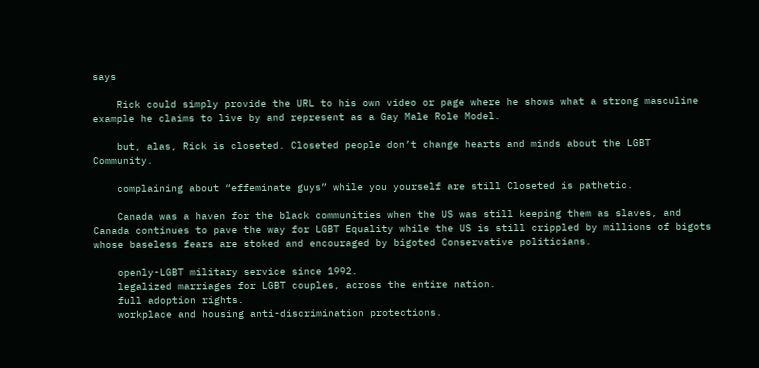says

    Rick could simply provide the URL to his own video or page where he shows what a strong masculine example he claims to live by and represent as a Gay Male Role Model.

    but, alas, Rick is closeted. Closeted people don’t change hearts and minds about the LGBT Community.

    complaining about “effeminate guys” while you yourself are still Closeted is pathetic.

    Canada was a haven for the black communities when the US was still keeping them as slaves, and Canada continues to pave the way for LGBT Equality while the US is still crippled by millions of bigots whose baseless fears are stoked and encouraged by bigoted Conservative politicians.

    openly-LGBT military service since 1992.
    legalized marriages for LGBT couples, across the entire nation.
    full adoption rights.
    workplace and housing anti-discrimination protections.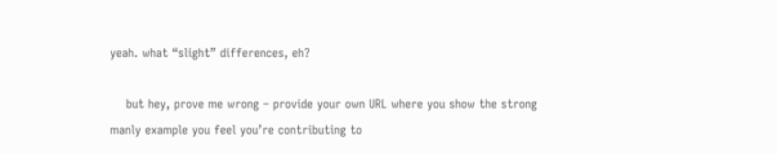yeah. what “slight” differences, eh?

    but hey, prove me wrong – provide your own URL where you show the strong manly example you feel you’re contributing to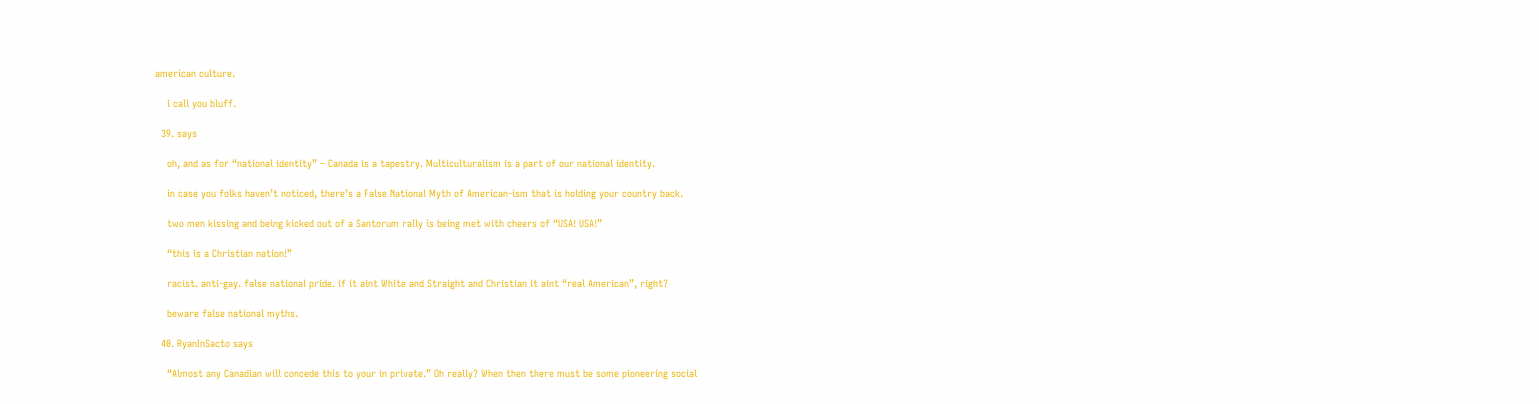american culture.

    i call you bluff.

  39. says

    oh, and as for “national identity” – Canada is a tapestry. Multiculturalism is a part of our national identity.

    in case you folks haven’t noticed, there’s a False National Myth of American-ism that is holding your country back.

    two men kissing and being kicked out of a Santorum rally is being met with cheers of “USA! USA!”

    “this is a Christian nation!”

    racist. anti-gay. false national pride. if it aint White and Straight and Christian it aint “real American”, right?

    beware false national myths.

  40. RyanInSacto says

    “Almost any Canadian will concede this to your in private.” Oh really? When then there must be some pioneering social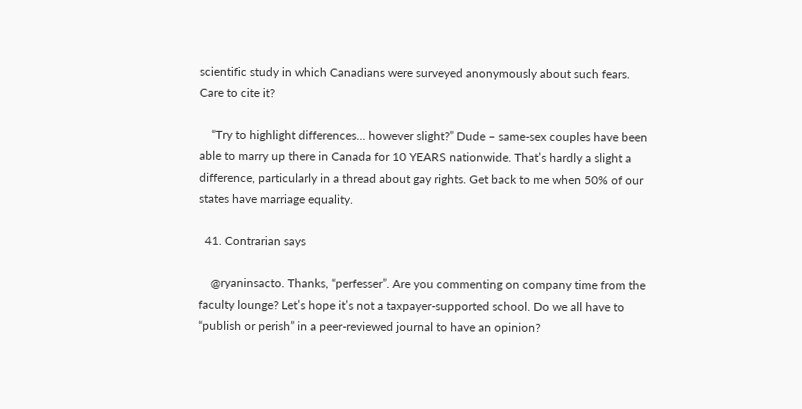scientific study in which Canadians were surveyed anonymously about such fears. Care to cite it?

    “Try to highlight differences… however slight?” Dude – same-sex couples have been able to marry up there in Canada for 10 YEARS nationwide. That’s hardly a slight a difference, particularly in a thread about gay rights. Get back to me when 50% of our states have marriage equality.

  41. Contrarian says

    @ryaninsacto. Thanks, “perfesser”. Are you commenting on company time from the faculty lounge? Let’s hope it’s not a taxpayer-supported school. Do we all have to “publish or perish” in a peer-reviewed journal to have an opinion?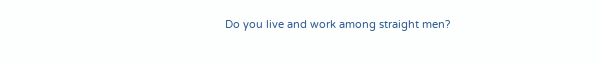Do you live and work among straight men?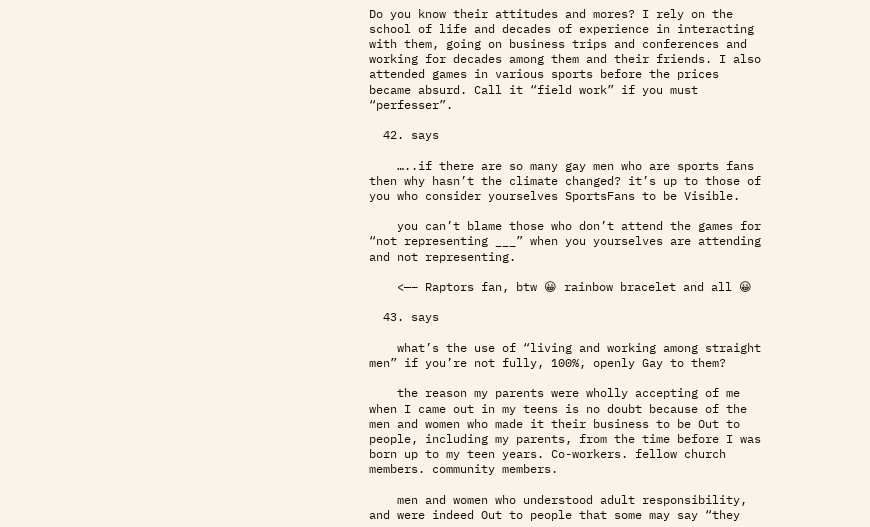Do you know their attitudes and mores? I rely on the school of life and decades of experience in interacting with them, going on business trips and conferences and working for decades among them and their friends. I also attended games in various sports before the prices became absurd. Call it “field work” if you must “perfesser”.

  42. says

    …..if there are so many gay men who are sports fans then why hasn’t the climate changed? it’s up to those of you who consider yourselves SportsFans to be Visible.

    you can’t blame those who don’t attend the games for “not representing ___” when you yourselves are attending and not representing.

    <—– Raptors fan, btw 😀 rainbow bracelet and all 😀

  43. says

    what’s the use of “living and working among straight men” if you’re not fully, 100%, openly Gay to them?

    the reason my parents were wholly accepting of me when I came out in my teens is no doubt because of the men and women who made it their business to be Out to people, including my parents, from the time before I was born up to my teen years. Co-workers. fellow church members. community members.

    men and women who understood adult responsibility, and were indeed Out to people that some may say “they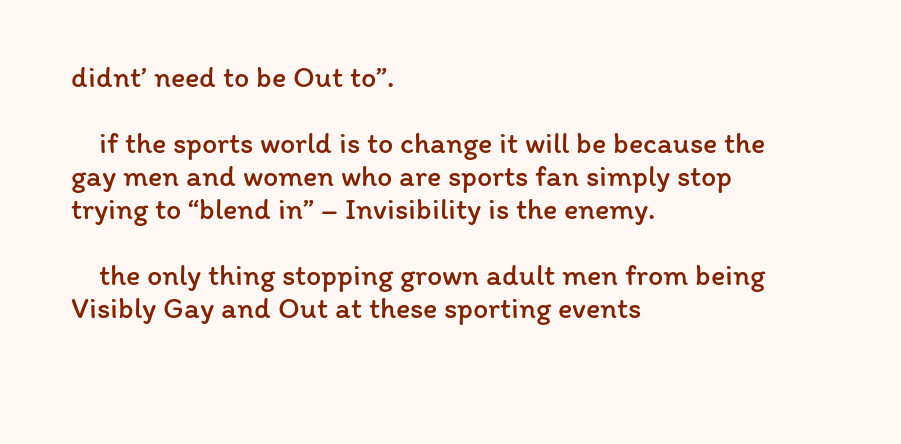didnt’ need to be Out to”.

    if the sports world is to change it will be because the gay men and women who are sports fan simply stop trying to “blend in” – Invisibility is the enemy.

    the only thing stopping grown adult men from being Visibly Gay and Out at these sporting events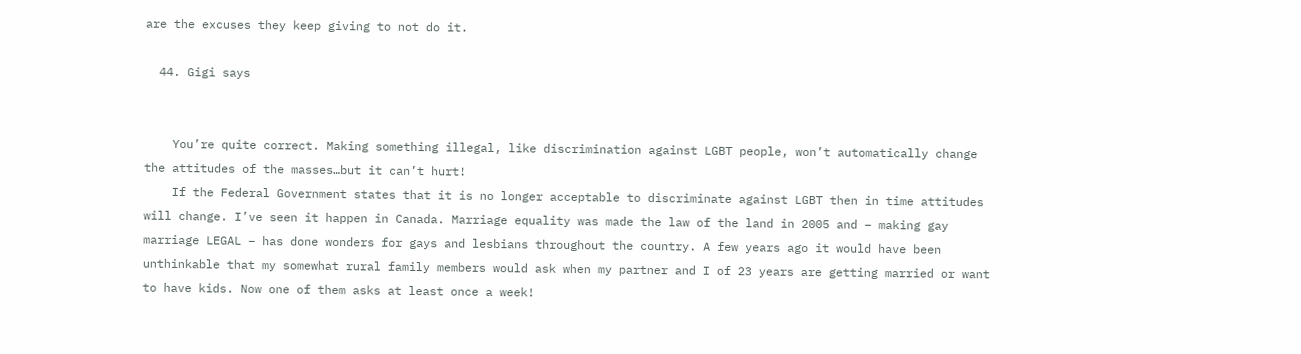are the excuses they keep giving to not do it.

  44. Gigi says


    You’re quite correct. Making something illegal, like discrimination against LGBT people, won’t automatically change the attitudes of the masses…but it can’t hurt!
    If the Federal Government states that it is no longer acceptable to discriminate against LGBT then in time attitudes will change. I’ve seen it happen in Canada. Marriage equality was made the law of the land in 2005 and – making gay marriage LEGAL – has done wonders for gays and lesbians throughout the country. A few years ago it would have been unthinkable that my somewhat rural family members would ask when my partner and I of 23 years are getting married or want to have kids. Now one of them asks at least once a week!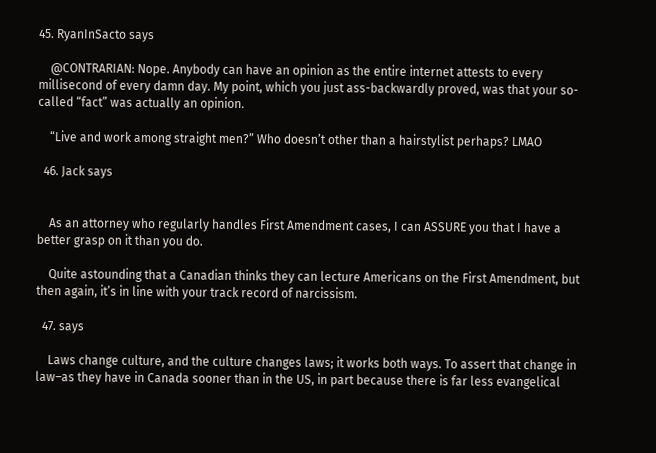45. RyanInSacto says

    @CONTRARIAN: Nope. Anybody can have an opinion as the entire internet attests to every millisecond of every damn day. My point, which you just ass-backwardly proved, was that your so-called “fact” was actually an opinion.

    “Live and work among straight men?” Who doesn’t other than a hairstylist perhaps? LMAO

  46. Jack says


    As an attorney who regularly handles First Amendment cases, I can ASSURE you that I have a better grasp on it than you do.

    Quite astounding that a Canadian thinks they can lecture Americans on the First Amendment, but then again, it’s in line with your track record of narcissism.

  47. says

    Laws change culture, and the culture changes laws; it works both ways. To assert that change in law–as they have in Canada sooner than in the US, in part because there is far less evangelical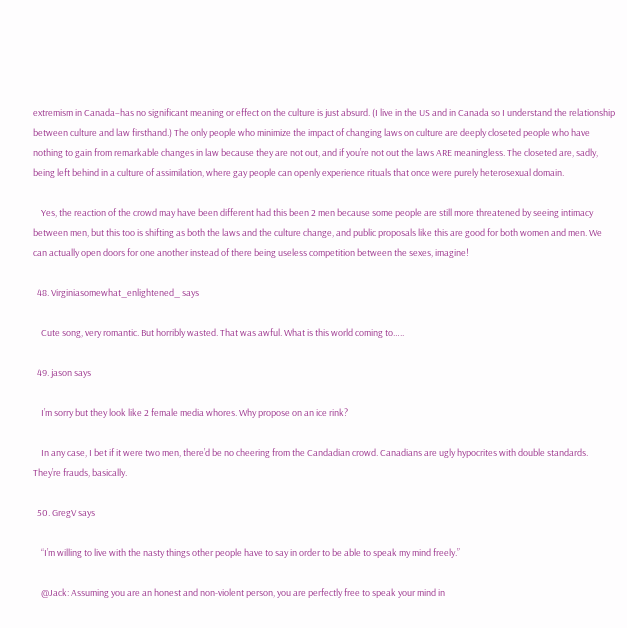extremism in Canada–has no significant meaning or effect on the culture is just absurd. (I live in the US and in Canada so I understand the relationship between culture and law firsthand.) The only people who minimize the impact of changing laws on culture are deeply closeted people who have nothing to gain from remarkable changes in law because they are not out, and if you’re not out the laws ARE meaningless. The closeted are, sadly, being left behind in a culture of assimilation, where gay people can openly experience rituals that once were purely heterosexual domain.

    Yes, the reaction of the crowd may have been different had this been 2 men because some people are still more threatened by seeing intimacy between men, but this too is shifting as both the laws and the culture change, and public proposals like this are good for both women and men. We can actually open doors for one another instead of there being useless competition between the sexes, imagine!

  48. Virginiasomewhat_enlightened_ says

    Cute song, very romantic. But horribly wasted. That was awful. What is this world coming to…..

  49. jason says

    I’m sorry but they look like 2 female media whores. Why propose on an ice rink?

    In any case, I bet if it were two men, there’d be no cheering from the Candadian crowd. Canadians are ugly hypocrites with double standards. They’re frauds, basically.

  50. GregV says

    “I’m willing to live with the nasty things other people have to say in order to be able to speak my mind freely.”

    @Jack: Assuming you are an honest and non-violent person, you are perfectly free to speak your mind in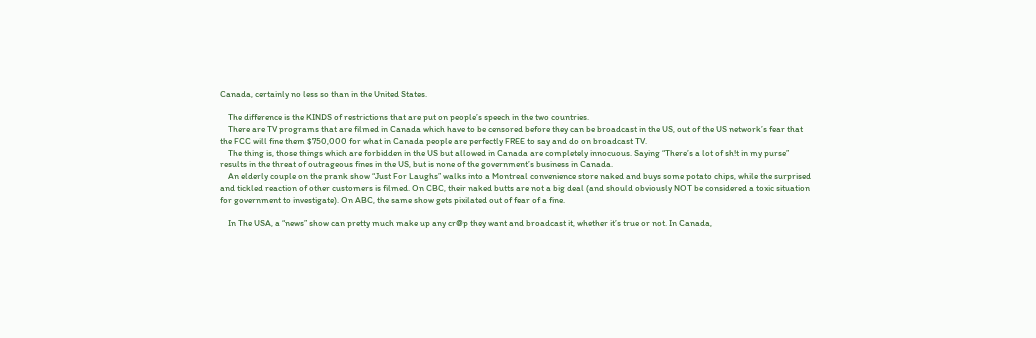Canada, certainly no less so than in the United States.

    The difference is the KINDS of restrictions that are put on people’s speech in the two countries.
    There are TV programs that are filmed in Canada which have to be censored before they can be broadcast in the US, out of the US network’s fear that the FCC will fine them $750,000 for what in Canada people are perfectly FREE to say and do on broadcast TV.
    The thing is, those things which are forbidden in the US but allowed in Canada are completely innocuous. Saying “There’s a lot of sh!t in my purse” results in the threat of outrageous fines in the US, but is none of the government’s business in Canada.
    An elderly couple on the prank show “Just For Laughs” walks into a Montreal convenience store naked and buys some potato chips, while the surprised and tickled reaction of other customers is filmed. On CBC, their naked butts are not a big deal (and should obviously NOT be considered a toxic situation for government to investigate). On ABC, the same show gets pixilated out of fear of a fine.

    In The USA, a “news” show can pretty much make up any cr@p they want and broadcast it, whether it’s true or not. In Canada,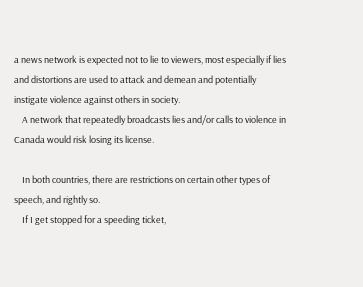a news network is expected not to lie to viewers, most especially if lies and distortions are used to attack and demean and potentially instigate violence against others in society.
    A network that repeatedly broadcasts lies and/or calls to violence in Canada would risk losing its license.

    In both countries, there are restrictions on certain other types of speech, and rightly so.
    If I get stopped for a speeding ticket,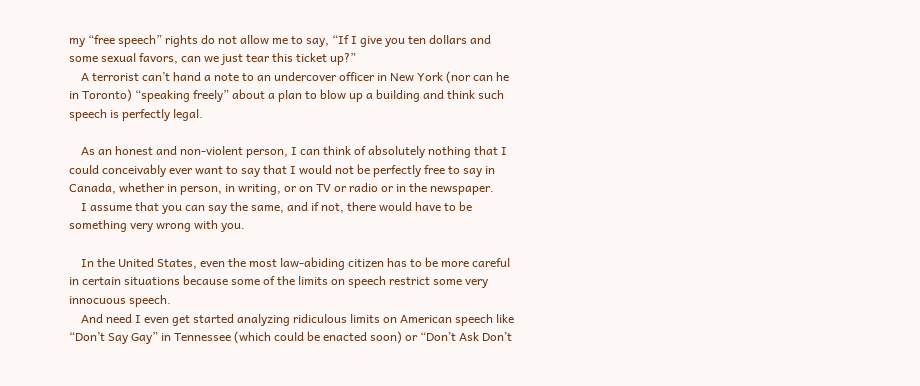my “free speech” rights do not allow me to say, “If I give you ten dollars and some sexual favors, can we just tear this ticket up?”
    A terrorist can’t hand a note to an undercover officer in New York (nor can he in Toronto) “speaking freely” about a plan to blow up a building and think such speech is perfectly legal.

    As an honest and non-violent person, I can think of absolutely nothing that I could conceivably ever want to say that I would not be perfectly free to say in Canada, whether in person, in writing, or on TV or radio or in the newspaper.
    I assume that you can say the same, and if not, there would have to be something very wrong with you.

    In the United States, even the most law-abiding citizen has to be more careful in certain situations because some of the limits on speech restrict some very innocuous speech.
    And need I even get started analyzing ridiculous limits on American speech like “Don’t Say Gay” in Tennessee (which could be enacted soon) or “Don’t Ask Don’t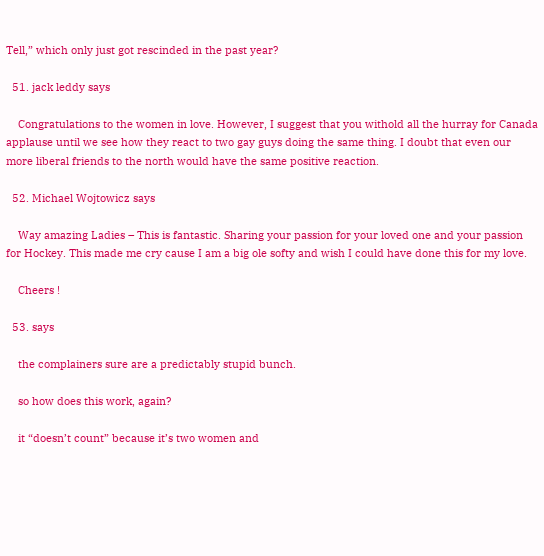Tell,” which only just got rescinded in the past year?

  51. jack leddy says

    Congratulations to the women in love. However, I suggest that you withold all the hurray for Canada applause until we see how they react to two gay guys doing the same thing. I doubt that even our more liberal friends to the north would have the same positive reaction.

  52. Michael Wojtowicz says

    Way amazing Ladies – This is fantastic. Sharing your passion for your loved one and your passion for Hockey. This made me cry cause I am a big ole softy and wish I could have done this for my love.

    Cheers !

  53. says

    the complainers sure are a predictably stupid bunch.

    so how does this work, again?

    it “doesn’t count” because it’s two women and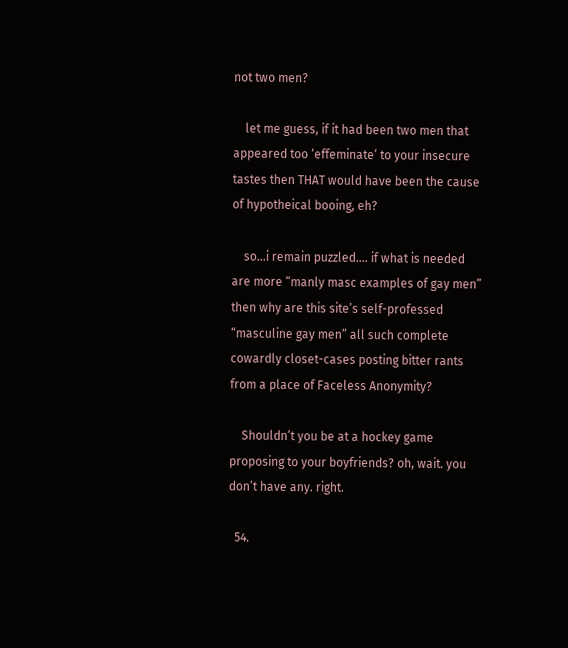not two men?

    let me guess, if it had been two men that appeared too ‘effeminate’ to your insecure tastes then THAT would have been the cause of hypotheical booing, eh?

    so…i remain puzzled…. if what is needed are more “manly masc examples of gay men” then why are this site’s self-professed “masculine gay men” all such complete cowardly closet-cases posting bitter rants from a place of Faceless Anonymity?

    Shouldn’t you be at a hockey game proposing to your boyfriends? oh, wait. you don’t have any. right.

  54.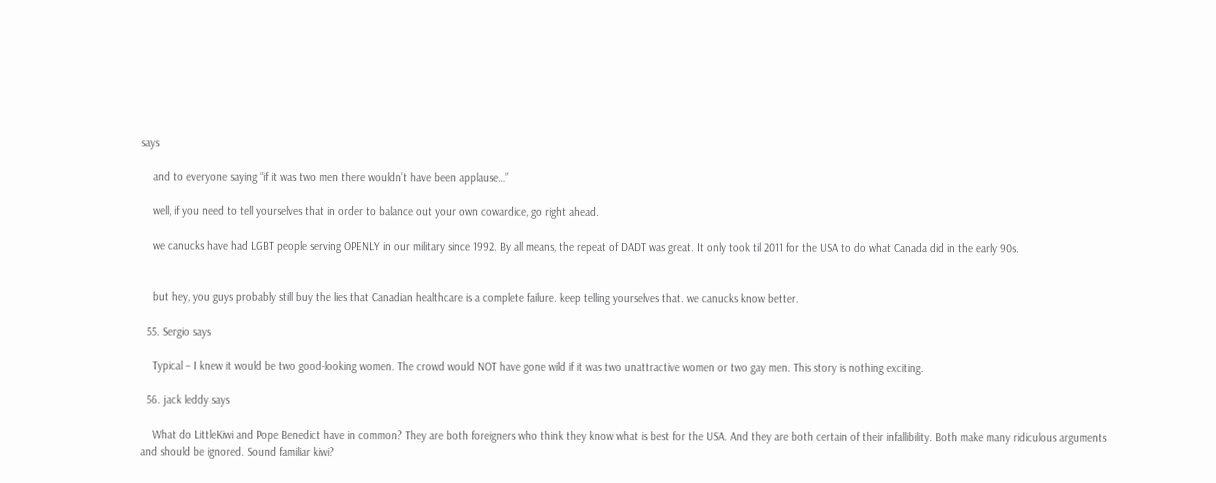says

    and to everyone saying “if it was two men there wouldn’t have been applause…”

    well, if you need to tell yourselves that in order to balance out your own cowardice, go right ahead.

    we canucks have had LGBT people serving OPENLY in our military since 1992. By all means, the repeat of DADT was great. It only took til 2011 for the USA to do what Canada did in the early 90s.


    but hey, you guys probably still buy the lies that Canadian healthcare is a complete failure. keep telling yourselves that. we canucks know better.

  55. Sergio says

    Typical – I knew it would be two good-looking women. The crowd would NOT have gone wild if it was two unattractive women or two gay men. This story is nothing exciting.

  56. jack leddy says

    What do LittleKiwi and Pope Benedict have in common? They are both foreigners who think they know what is best for the USA. And they are both certain of their infallibility. Both make many ridiculous arguments and should be ignored. Sound familiar kiwi?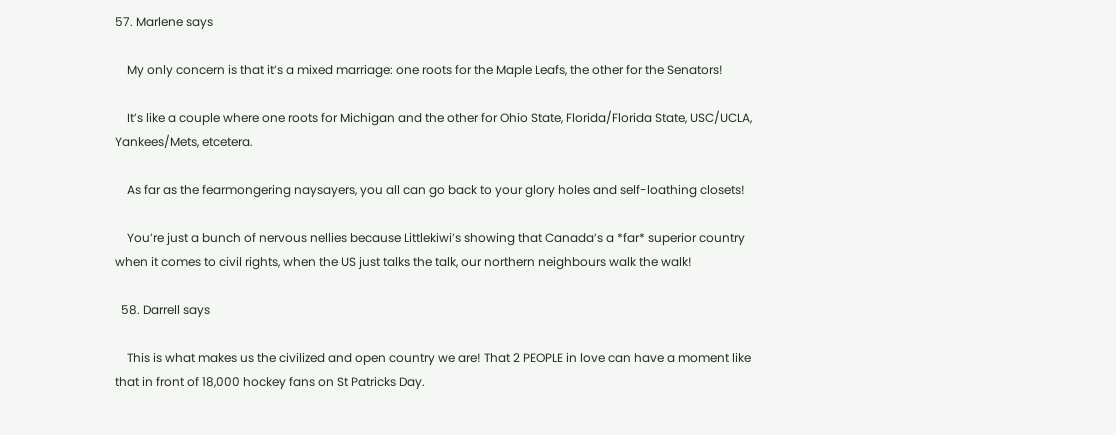57. Marlene says

    My only concern is that it’s a mixed marriage: one roots for the Maple Leafs, the other for the Senators!

    It’s like a couple where one roots for Michigan and the other for Ohio State, Florida/Florida State, USC/UCLA, Yankees/Mets, etcetera.

    As far as the fearmongering naysayers, you all can go back to your glory holes and self-loathing closets!

    You’re just a bunch of nervous nellies because Littlekiwi’s showing that Canada’s a *far* superior country when it comes to civil rights, when the US just talks the talk, our northern neighbours walk the walk!

  58. Darrell says

    This is what makes us the civilized and open country we are! That 2 PEOPLE in love can have a moment like that in front of 18,000 hockey fans on St Patricks Day.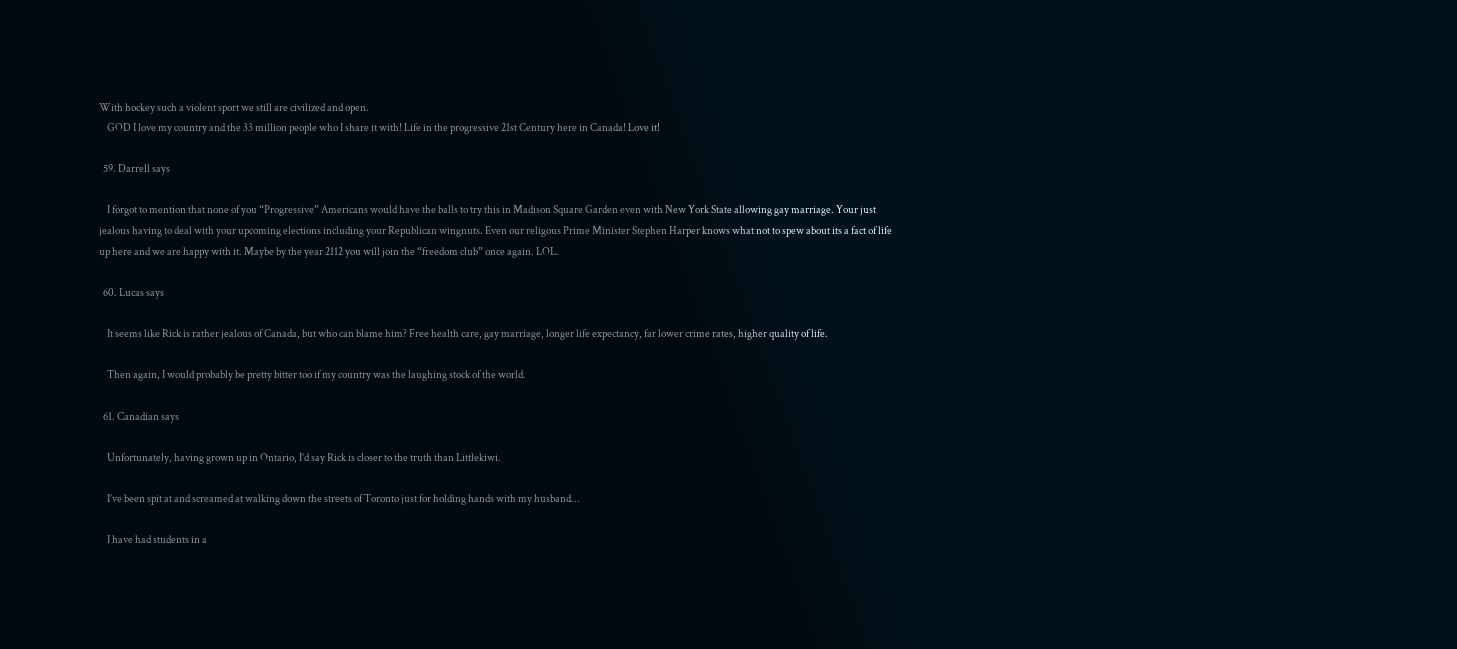With hockey such a violent sport we still are civilized and open.
    GOD I love my country and the 33 million people who I share it with! Life in the progressive 21st Century here in Canada! Love it!

  59. Darrell says

    I forgot to mention that none of you “Progressive” Americans would have the balls to try this in Madison Square Garden even with New York State allowing gay marriage. Your just jealous having to deal with your upcoming elections including your Republican wingnuts. Even our religous Prime Minister Stephen Harper knows what not to spew about its a fact of life up here and we are happy with it. Maybe by the year 2112 you will join the “freedom club” once again. LOL.

  60. Lucas says

    It seems like Rick is rather jealous of Canada, but who can blame him? Free health care, gay marriage, longer life expectancy, far lower crime rates, higher quality of life.

    Then again, I would probably be pretty bitter too if my country was the laughing stock of the world.

  61. Canadian says

    Unfortunately, having grown up in Ontario, I’d say Rick is closer to the truth than Littlekiwi.

    I’ve been spit at and screamed at walking down the streets of Toronto just for holding hands with my husband…

    I have had students in a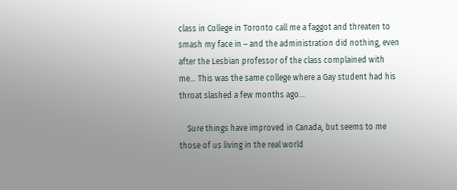class in College in Toronto call me a faggot and threaten to smash my face in – and the administration did nothing, even after the Lesbian professor of the class complained with me… This was the same college where a Gay student had his throat slashed a few months ago…

    Sure things have improved in Canada, but seems to me those of us living in the real world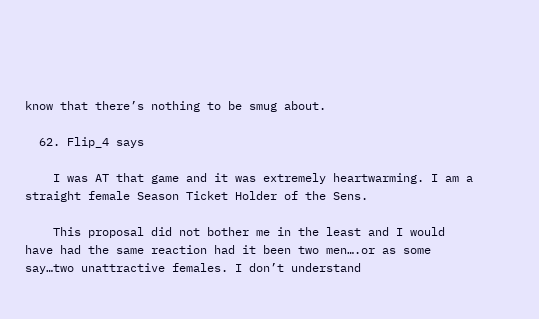know that there’s nothing to be smug about.

  62. Flip_4 says

    I was AT that game and it was extremely heartwarming. I am a straight female Season Ticket Holder of the Sens.

    This proposal did not bother me in the least and I would have had the same reaction had it been two men….or as some say…two unattractive females. I don’t understand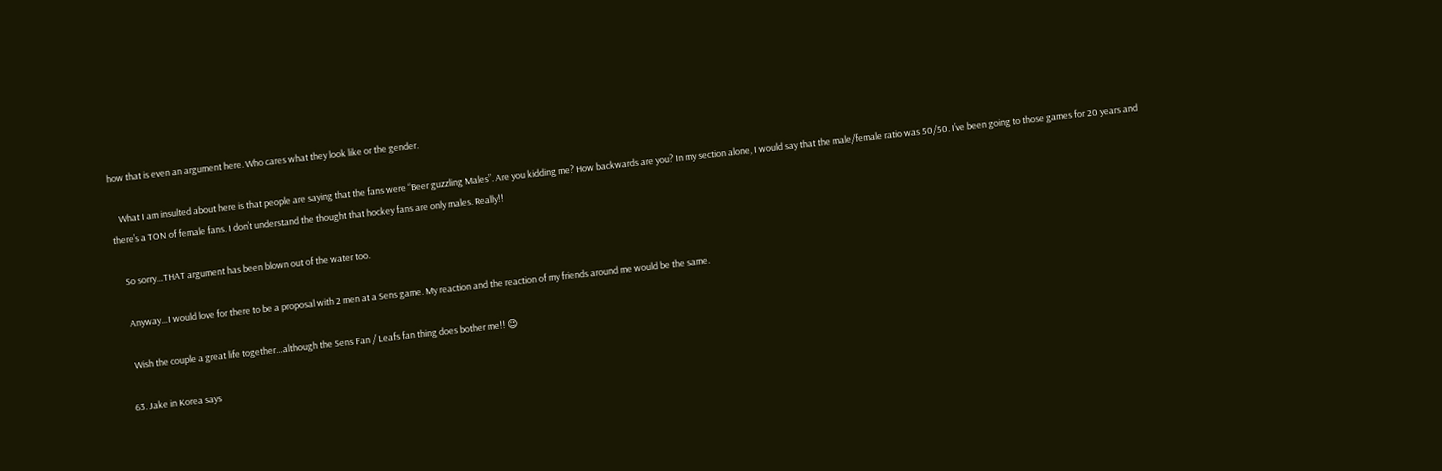how that is even an argument here. Who cares what they look like or the gender.

    What I am insulted about here is that people are saying that the fans were “Beer guzzling Males”. Are you kidding me? How backwards are you? In my section alone, I would say that the male/female ratio was 50/50. I’ve been going to those games for 20 years and there’s a TON of female fans. I don’t understand the thought that hockey fans are only males. Really!!

    So sorry…THAT argument has been blown out of the water too.

    Anyway…I would love for there to be a proposal with 2 men at a Sens game. My reaction and the reaction of my friends around me would be the same.

    Wish the couple a great life together…although the Sens Fan / Leafs fan thing does bother me!! 😉

  63. Jake in Korea says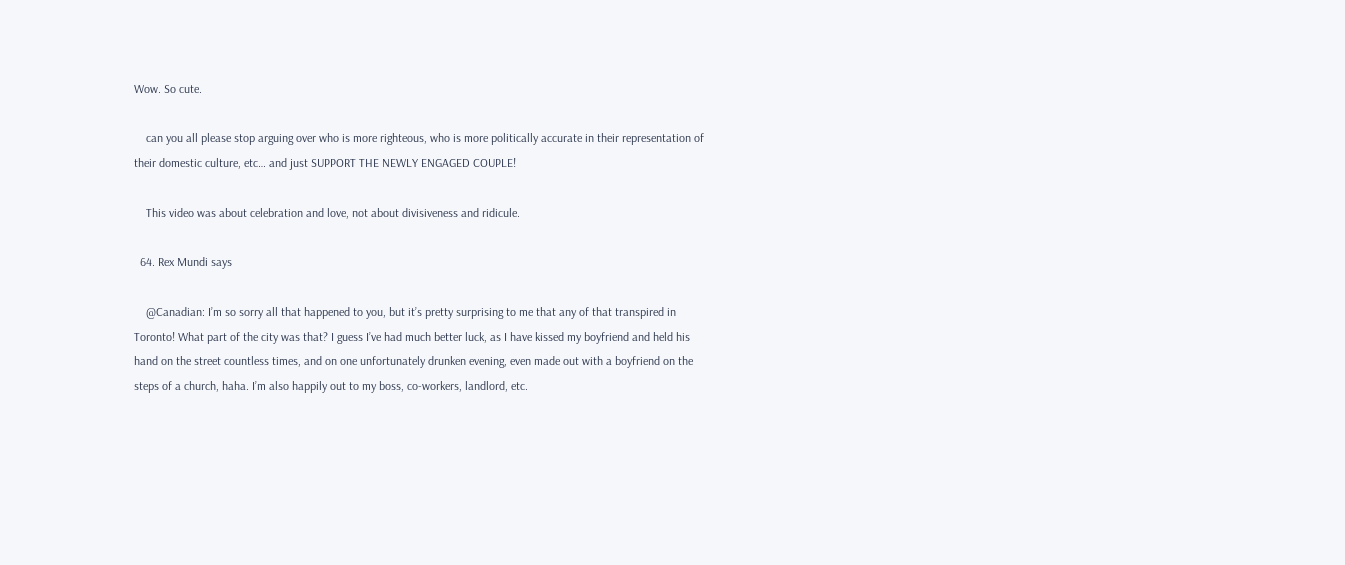Wow. So cute.

    can you all please stop arguing over who is more righteous, who is more politically accurate in their representation of their domestic culture, etc… and just SUPPORT THE NEWLY ENGAGED COUPLE!

    This video was about celebration and love, not about divisiveness and ridicule.

  64. Rex Mundi says

    @Canadian: I’m so sorry all that happened to you, but it’s pretty surprising to me that any of that transpired in Toronto! What part of the city was that? I guess I’ve had much better luck, as I have kissed my boyfriend and held his hand on the street countless times, and on one unfortunately drunken evening, even made out with a boyfriend on the steps of a church, haha. I’m also happily out to my boss, co-workers, landlord, etc.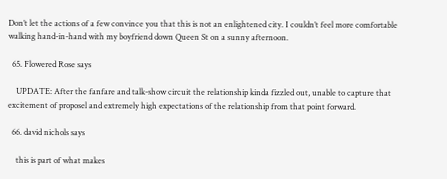Don’t let the actions of a few convince you that this is not an enlightened city. I couldn’t feel more comfortable walking hand-in-hand with my boyfriend down Queen St on a sunny afternoon.

  65. Flowered Rose says

    UPDATE: After the fanfare and talk-show circuit the relationship kinda fizzled out, unable to capture that excitement of proposel and extremely high expectations of the relationship from that point forward.

  66. david nichols says

    this is part of what makes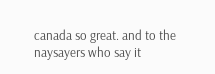canada so great. and to the naysayers who say it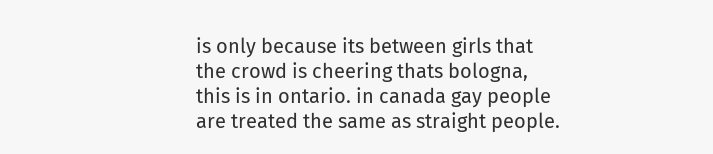is only because its between girls that the crowd is cheering thats bologna, this is in ontario. in canada gay people are treated the same as straight people.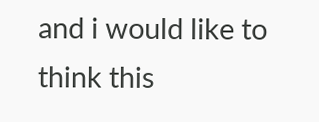and i would like to think this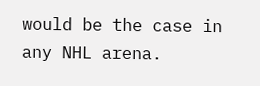would be the case in any NHL arena.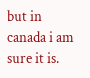but in canada i am sure it is.